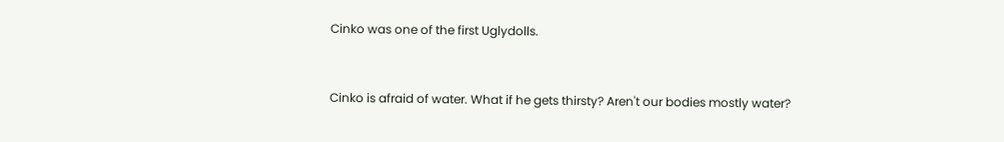Cinko was one of the first Uglydolls.


Cinko is afraid of water. What if he gets thirsty? Aren't our bodies mostly water?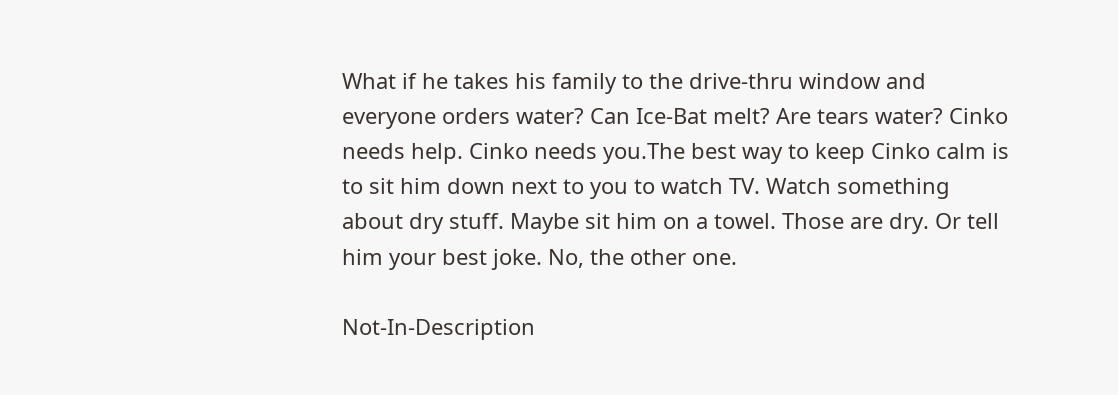What if he takes his family to the drive-thru window and everyone orders water? Can Ice-Bat melt? Are tears water? Cinko needs help. Cinko needs you.The best way to keep Cinko calm is to sit him down next to you to watch TV. Watch something about dry stuff. Maybe sit him on a towel. Those are dry. Or tell him your best joke. No, the other one.

Not-In-Description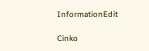InformationEdit

Cinko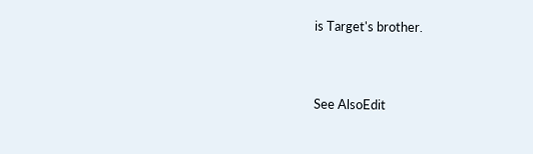is Target's brother.


See AlsoEdit